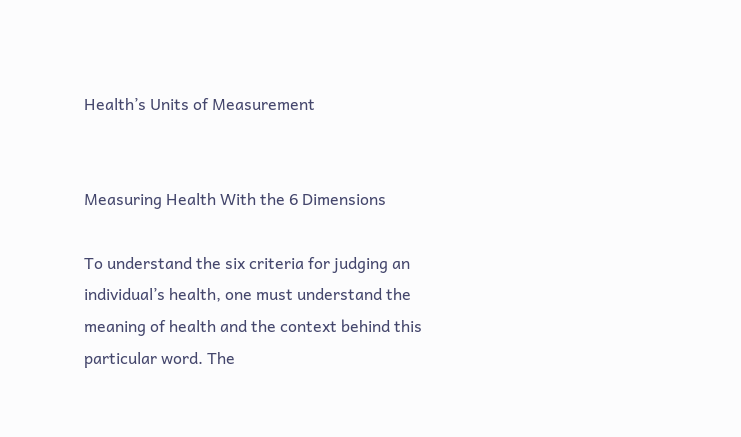Health’s Units of Measurement


Measuring Health With the 6 Dimensions

To understand the six criteria for judging an individual’s health, one must understand the meaning of health and the context behind this particular word. The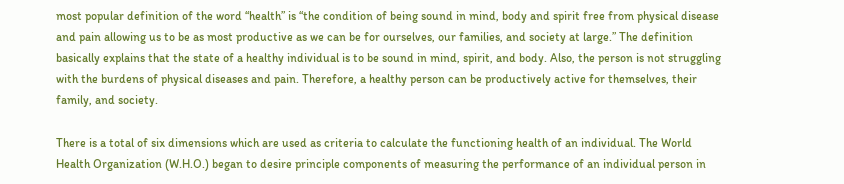most popular definition of the word “health” is “the condition of being sound in mind, body and spirit free from physical disease and pain allowing us to be as most productive as we can be for ourselves, our families, and society at large.” The definition basically explains that the state of a healthy individual is to be sound in mind, spirit, and body. Also, the person is not struggling with the burdens of physical diseases and pain. Therefore, a healthy person can be productively active for themselves, their family, and society.

There is a total of six dimensions which are used as criteria to calculate the functioning health of an individual. The World Health Organization (W.H.O.) began to desire principle components of measuring the performance of an individual person in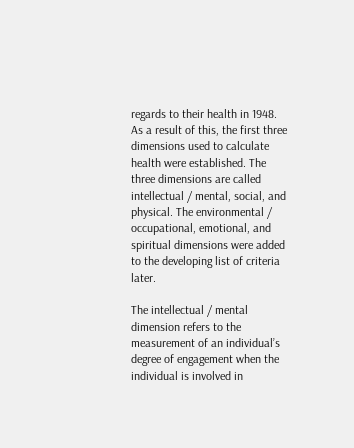regards to their health in 1948.  As a result of this, the first three dimensions used to calculate health were established. The three dimensions are called intellectual / mental, social, and physical. The environmental / occupational, emotional, and spiritual dimensions were added to the developing list of criteria later.

The intellectual / mental dimension refers to the measurement of an individual’s degree of engagement when the individual is involved in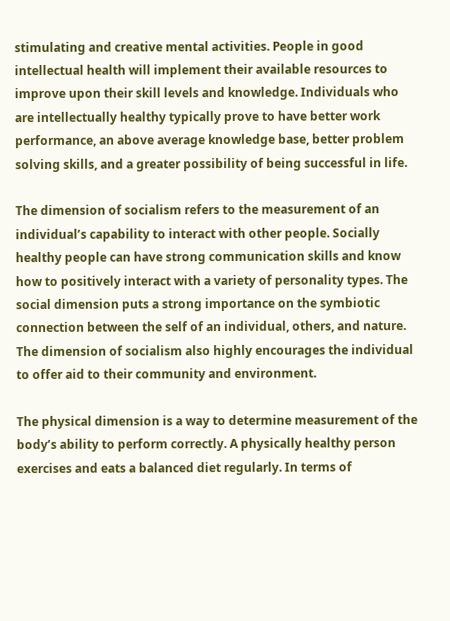stimulating and creative mental activities. People in good intellectual health will implement their available resources to improve upon their skill levels and knowledge. Individuals who are intellectually healthy typically prove to have better work performance, an above average knowledge base, better problem solving skills, and a greater possibility of being successful in life.

The dimension of socialism refers to the measurement of an individual’s capability to interact with other people. Socially healthy people can have strong communication skills and know how to positively interact with a variety of personality types. The social dimension puts a strong importance on the symbiotic connection between the self of an individual, others, and nature. The dimension of socialism also highly encourages the individual to offer aid to their community and environment.

The physical dimension is a way to determine measurement of the body’s ability to perform correctly. A physically healthy person exercises and eats a balanced diet regularly. In terms of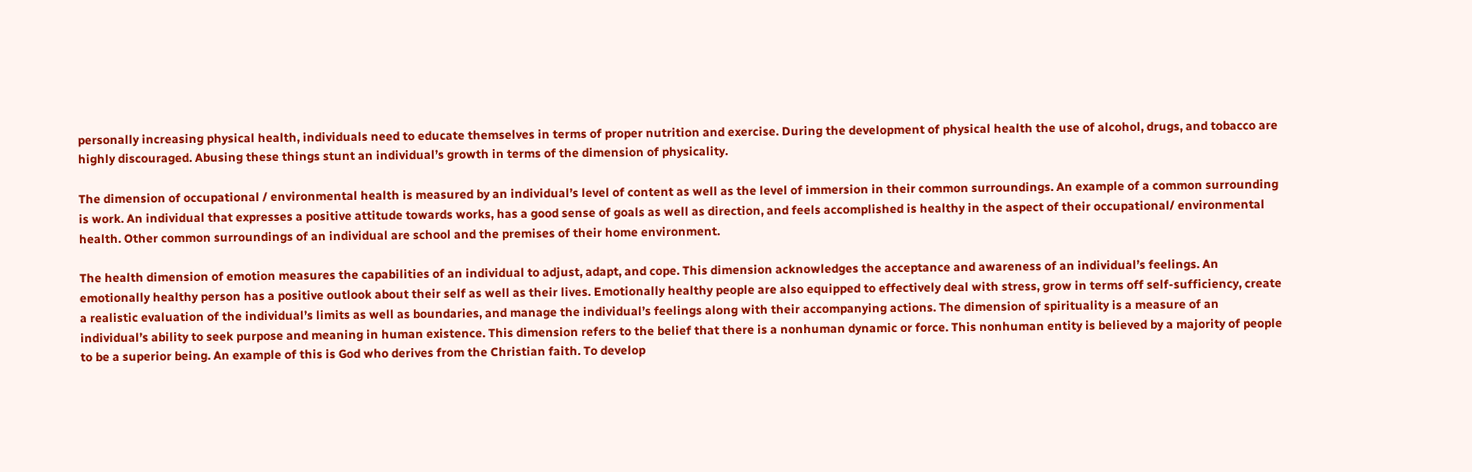personally increasing physical health, individuals need to educate themselves in terms of proper nutrition and exercise. During the development of physical health the use of alcohol, drugs, and tobacco are highly discouraged. Abusing these things stunt an individual’s growth in terms of the dimension of physicality.

The dimension of occupational / environmental health is measured by an individual’s level of content as well as the level of immersion in their common surroundings. An example of a common surrounding is work. An individual that expresses a positive attitude towards works, has a good sense of goals as well as direction, and feels accomplished is healthy in the aspect of their occupational/ environmental health. Other common surroundings of an individual are school and the premises of their home environment.

The health dimension of emotion measures the capabilities of an individual to adjust, adapt, and cope. This dimension acknowledges the acceptance and awareness of an individual’s feelings. An emotionally healthy person has a positive outlook about their self as well as their lives. Emotionally healthy people are also equipped to effectively deal with stress, grow in terms off self-sufficiency, create a realistic evaluation of the individual’s limits as well as boundaries, and manage the individual’s feelings along with their accompanying actions. The dimension of spirituality is a measure of an individual’s ability to seek purpose and meaning in human existence. This dimension refers to the belief that there is a nonhuman dynamic or force. This nonhuman entity is believed by a majority of people to be a superior being. An example of this is God who derives from the Christian faith. To develop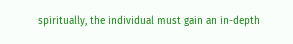spiritually, the individual must gain an in-depth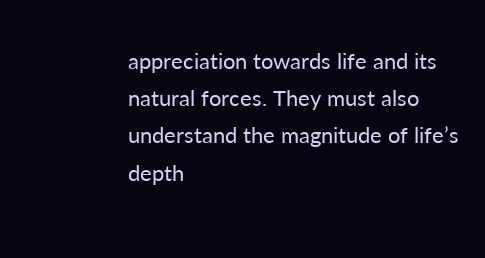appreciation towards life and its natural forces. They must also understand the magnitude of life’s depth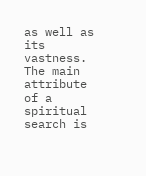as well as its vastness. The main attribute of a spiritual search is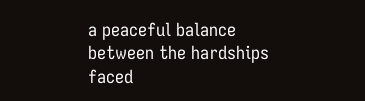a peaceful balance between the hardships faced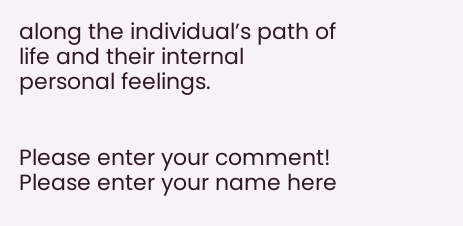along the individual’s path of life and their internal personal feelings.


Please enter your comment!
Please enter your name here